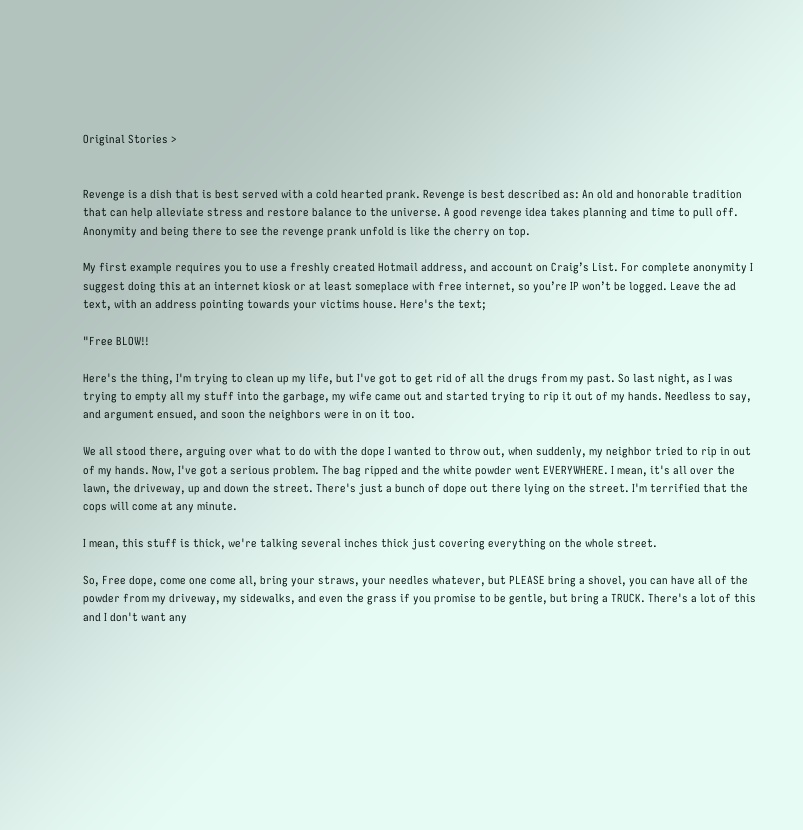Original Stories >


Revenge is a dish that is best served with a cold hearted prank. Revenge is best described as: An old and honorable tradition that can help alleviate stress and restore balance to the universe. A good revenge idea takes planning and time to pull off. Anonymity and being there to see the revenge prank unfold is like the cherry on top.

My first example requires you to use a freshly created Hotmail address, and account on Craig’s List. For complete anonymity I suggest doing this at an internet kiosk or at least someplace with free internet, so you’re IP won’t be logged. Leave the ad text, with an address pointing towards your victims house. Here's the text;

"Free BLOW!!

Here's the thing, I'm trying to clean up my life, but I've got to get rid of all the drugs from my past. So last night, as I was trying to empty all my stuff into the garbage, my wife came out and started trying to rip it out of my hands. Needless to say, and argument ensued, and soon the neighbors were in on it too.

We all stood there, arguing over what to do with the dope I wanted to throw out, when suddenly, my neighbor tried to rip in out of my hands. Now, I've got a serious problem. The bag ripped and the white powder went EVERYWHERE. I mean, it's all over the lawn, the driveway, up and down the street. There's just a bunch of dope out there lying on the street. I'm terrified that the cops will come at any minute.

I mean, this stuff is thick, we're talking several inches thick just covering everything on the whole street.

So, Free dope, come one come all, bring your straws, your needles whatever, but PLEASE bring a shovel, you can have all of the powder from my driveway, my sidewalks, and even the grass if you promise to be gentle, but bring a TRUCK. There's a lot of this and I don't want any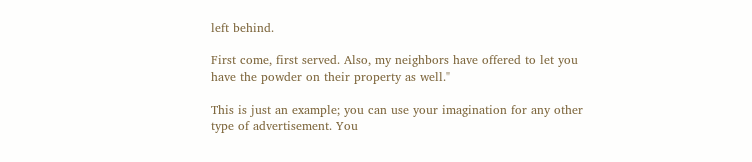left behind.

First come, first served. Also, my neighbors have offered to let you have the powder on their property as well."

This is just an example; you can use your imagination for any other type of advertisement. You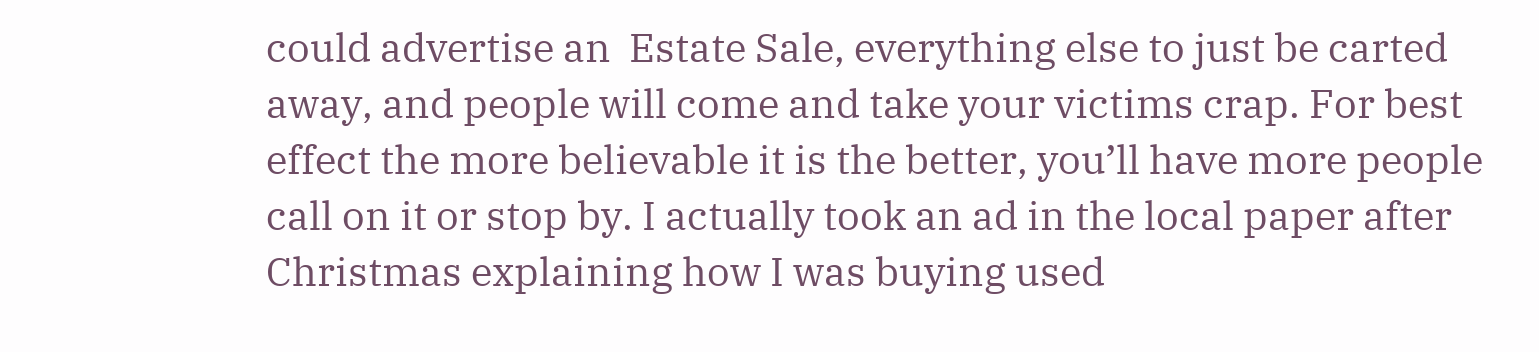could advertise an  Estate Sale, everything else to just be carted away, and people will come and take your victims crap. For best effect the more believable it is the better, you’ll have more people call on it or stop by. I actually took an ad in the local paper after Christmas explaining how I was buying used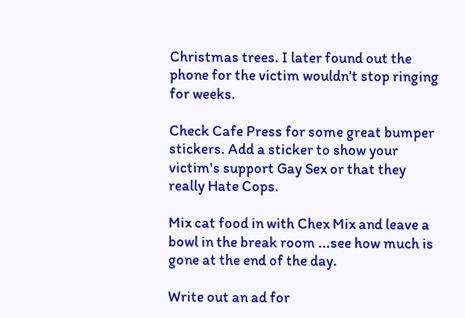Christmas trees. I later found out the phone for the victim wouldn’t stop ringing for weeks.

Check Cafe Press for some great bumper stickers. Add a sticker to show your victim's support Gay Sex or that they really Hate Cops.

Mix cat food in with Chex Mix and leave a bowl in the break room ...see how much is gone at the end of the day.

Write out an ad for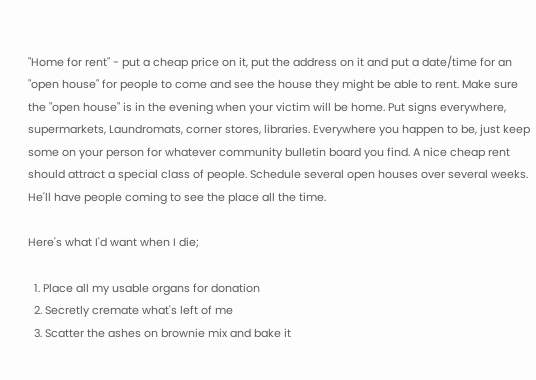"Home for rent" - put a cheap price on it, put the address on it and put a date/time for an "open house" for people to come and see the house they might be able to rent. Make sure the "open house" is in the evening when your victim will be home. Put signs everywhere, supermarkets, Laundromats, corner stores, libraries. Everywhere you happen to be, just keep some on your person for whatever community bulletin board you find. A nice cheap rent should attract a special class of people. Schedule several open houses over several weeks. He'll have people coming to see the place all the time.

Here's what I'd want when I die;

  1. Place all my usable organs for donation
  2. Secretly cremate what's left of me
  3. Scatter the ashes on brownie mix and bake it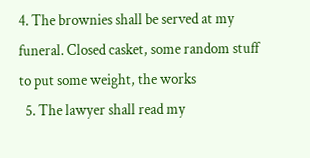4. The brownies shall be served at my funeral. Closed casket, some random stuff to put some weight, the works
  5. The lawyer shall read my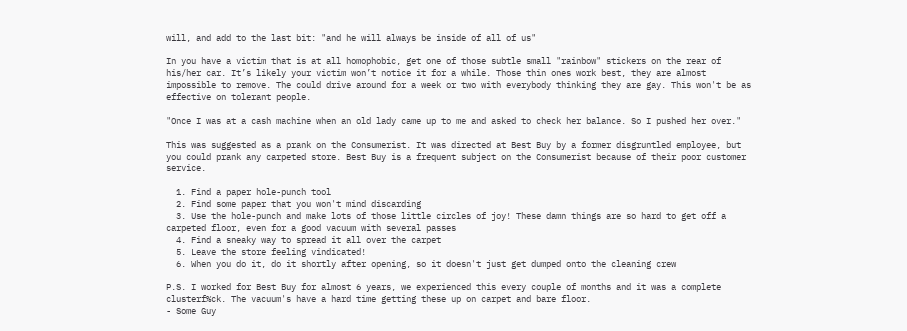will, and add to the last bit: "and he will always be inside of all of us"

In you have a victim that is at all homophobic, get one of those subtle small "rainbow" stickers on the rear of his/her car. It’s likely your victim won’t notice it for a while. Those thin ones work best, they are almost impossible to remove. The could drive around for a week or two with everybody thinking they are gay. This won't be as effective on tolerant people.

"Once I was at a cash machine when an old lady came up to me and asked to check her balance. So I pushed her over."

This was suggested as a prank on the Consumerist. It was directed at Best Buy by a former disgruntled employee, but you could prank any carpeted store. Best Buy is a frequent subject on the Consumerist because of their poor customer service.

  1. Find a paper hole-punch tool
  2. Find some paper that you won't mind discarding
  3. Use the hole-punch and make lots of those little circles of joy! These damn things are so hard to get off a carpeted floor, even for a good vacuum with several passes
  4. Find a sneaky way to spread it all over the carpet
  5. Leave the store feeling vindicated!
  6. When you do it, do it shortly after opening, so it doesn't just get dumped onto the cleaning crew

P.S. I worked for Best Buy for almost 6 years, we experienced this every couple of months and it was a complete clusterf%ck. The vacuum's have a hard time getting these up on carpet and bare floor.
- Some Guy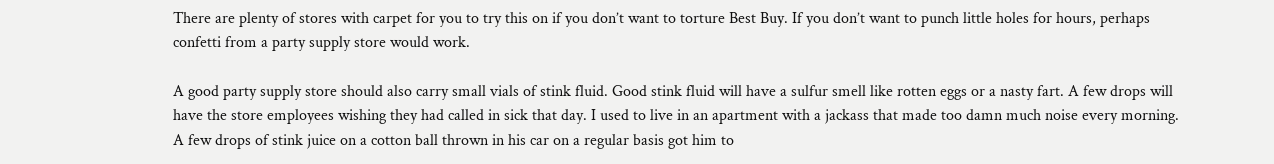There are plenty of stores with carpet for you to try this on if you don’t want to torture Best Buy. If you don’t want to punch little holes for hours, perhaps confetti from a party supply store would work.

A good party supply store should also carry small vials of stink fluid. Good stink fluid will have a sulfur smell like rotten eggs or a nasty fart. A few drops will have the store employees wishing they had called in sick that day. I used to live in an apartment with a jackass that made too damn much noise every morning. A few drops of stink juice on a cotton ball thrown in his car on a regular basis got him to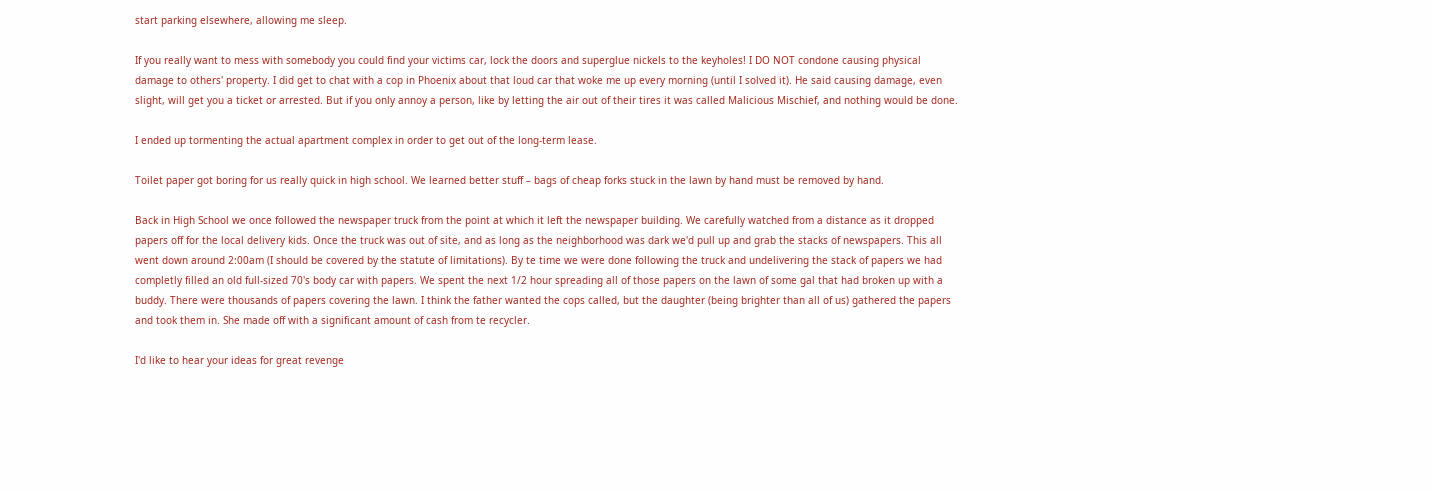start parking elsewhere, allowing me sleep.

If you really want to mess with somebody you could find your victims car, lock the doors and superglue nickels to the keyholes! I DO NOT condone causing physical damage to others' property. I did get to chat with a cop in Phoenix about that loud car that woke me up every morning (until I solved it). He said causing damage, even slight, will get you a ticket or arrested. But if you only annoy a person, like by letting the air out of their tires it was called Malicious Mischief, and nothing would be done.

I ended up tormenting the actual apartment complex in order to get out of the long-term lease.

Toilet paper got boring for us really quick in high school. We learned better stuff – bags of cheap forks stuck in the lawn by hand must be removed by hand.

Back in High School we once followed the newspaper truck from the point at which it left the newspaper building. We carefully watched from a distance as it dropped papers off for the local delivery kids. Once the truck was out of site, and as long as the neighborhood was dark we'd pull up and grab the stacks of newspapers. This all went down around 2:00am (I should be covered by the statute of limitations). By te time we were done following the truck and undelivering the stack of papers we had completly filled an old full-sized 70's body car with papers. We spent the next 1/2 hour spreading all of those papers on the lawn of some gal that had broken up with a buddy. There were thousands of papers covering the lawn. I think the father wanted the cops called, but the daughter (being brighter than all of us) gathered the papers and took them in. She made off with a significant amount of cash from te recycler.

I'd like to hear your ideas for great revenge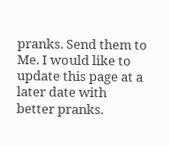pranks. Send them to Me. I would like to update this page at a later date with better pranks.